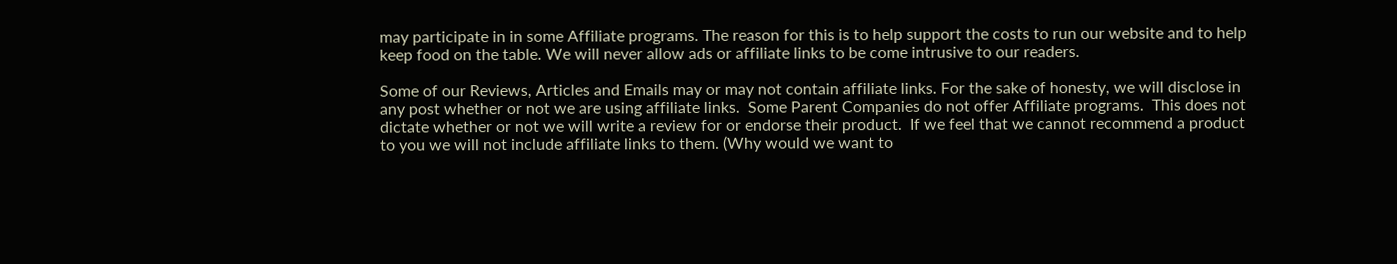may participate in in some Affiliate programs. The reason for this is to help support the costs to run our website and to help keep food on the table. We will never allow ads or affiliate links to be come intrusive to our readers.

Some of our Reviews, Articles and Emails may or may not contain affiliate links. For the sake of honesty, we will disclose in any post whether or not we are using affiliate links.  Some Parent Companies do not offer Affiliate programs.  This does not dictate whether or not we will write a review for or endorse their product.  If we feel that we cannot recommend a product to you we will not include affiliate links to them. (Why would we want to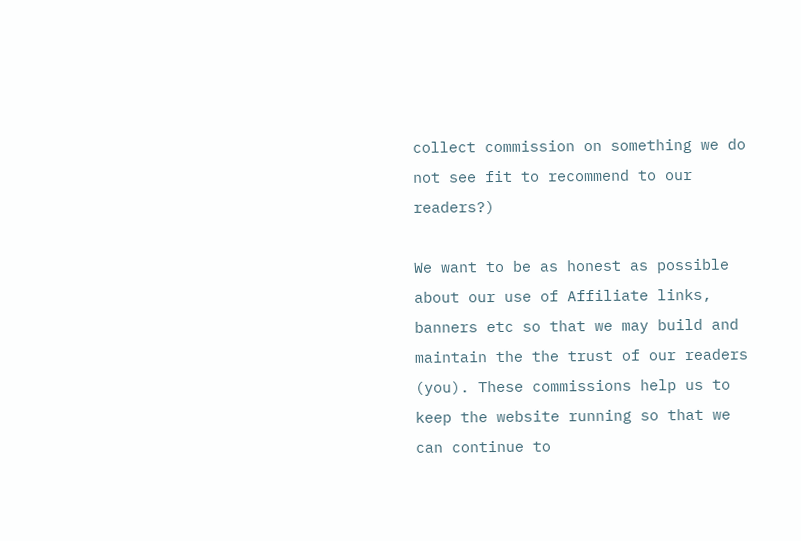collect commission on something we do not see fit to recommend to our readers?)

We want to be as honest as possible about our use of Affiliate links, banners etc so that we may build and maintain the the trust of our readers (you). These commissions help us to keep the website running so that we can continue to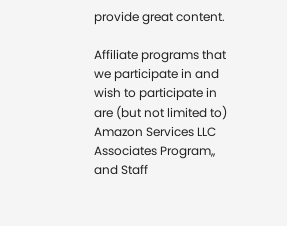provide great content.

Affiliate programs that we participate in and wish to participate in are (but not limited to) Amazon Services LLC Associates Program,, and Staff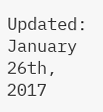Updated: January 26th, 2017